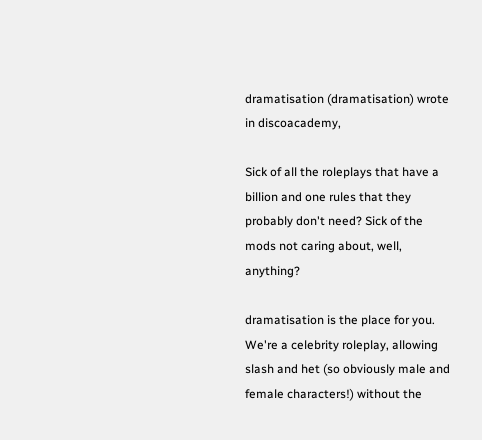dramatisation (dramatisation) wrote in discoacademy,

Sick of all the roleplays that have a billion and one rules that they probably don't need? Sick of the mods not caring about, well, anything?

dramatisation is the place for you. We're a celebrity roleplay, allowing slash and het (so obviously male and female characters!) without the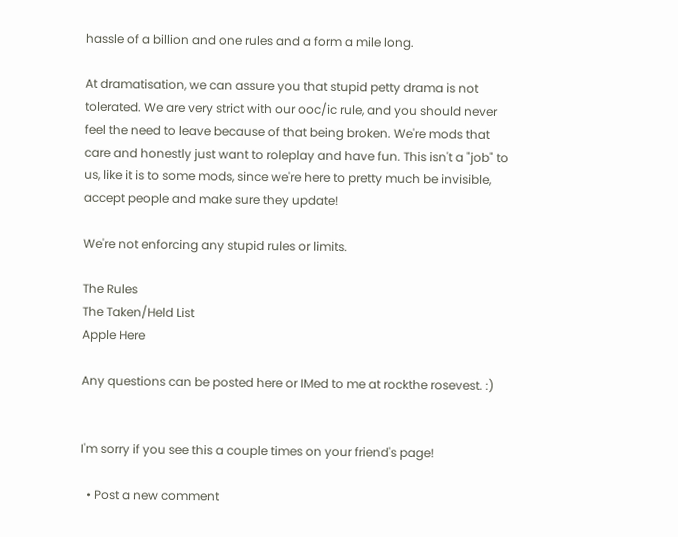hassle of a billion and one rules and a form a mile long.

At dramatisation, we can assure you that stupid petty drama is not tolerated. We are very strict with our ooc/ic rule, and you should never feel the need to leave because of that being broken. We're mods that care and honestly just want to roleplay and have fun. This isn't a "job" to us, like it is to some mods, since we're here to pretty much be invisible, accept people and make sure they update!

We're not enforcing any stupid rules or limits.

The Rules
The Taken/Held List
Apple Here

Any questions can be posted here or IMed to me at rockthe rosevest. :)


I'm sorry if you see this a couple times on your friend's page!

  • Post a new comment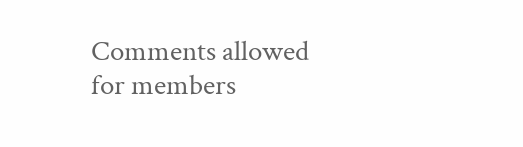Comments allowed for members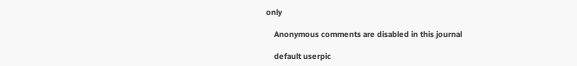only

    Anonymous comments are disabled in this journal

    default userpic